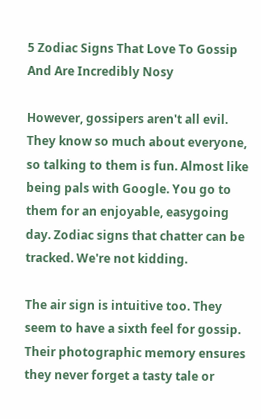5 Zodiac Signs That Love To Gossip And Are Incredibly Nosy

However, gossipers aren't all evil. They know so much about everyone, so talking to them is fun. Almost like being pals with Google. You go to them for an enjoyable, easygoing day. Zodiac signs that chatter can be tracked. We're not kidding.

The air sign is intuitive too. They seem to have a sixth feel for gossip. Their photographic memory ensures they never forget a tasty tale or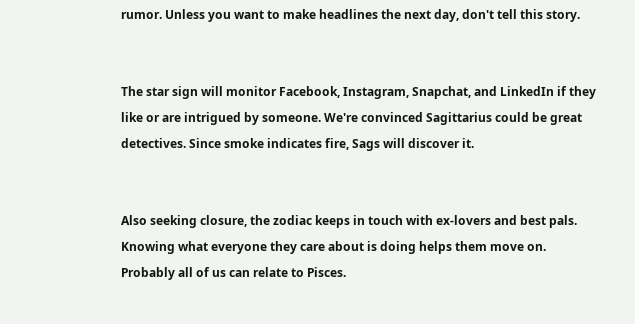rumor. Unless you want to make headlines the next day, don't tell this story.


The star sign will monitor Facebook, Instagram, Snapchat, and LinkedIn if they like or are intrigued by someone. We're convinced Sagittarius could be great detectives. Since smoke indicates fire, Sags will discover it.


Also seeking closure, the zodiac keeps in touch with ex-lovers and best pals. Knowing what everyone they care about is doing helps them move on. Probably all of us can relate to Pisces.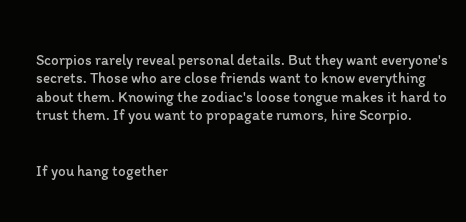Scorpios rarely reveal personal details. But they want everyone's secrets. Those who are close friends want to know everything about them. Knowing the zodiac's loose tongue makes it hard to trust them. If you want to propagate rumors, hire Scorpio.


If you hang together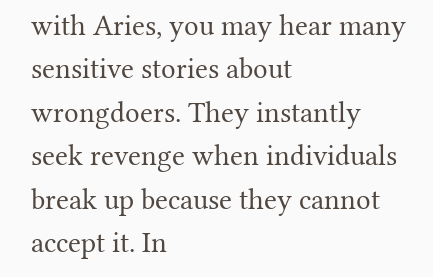with Aries, you may hear many sensitive stories about wrongdoers. They instantly seek revenge when individuals break up because they cannot accept it. In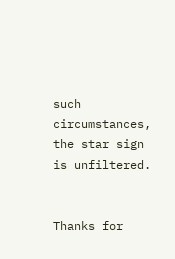such circumstances, the star sign is unfiltered.


Thanks for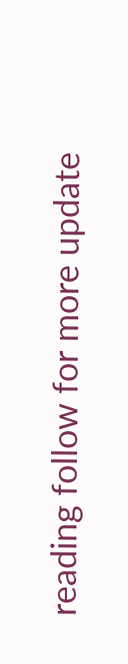reading follow for more update